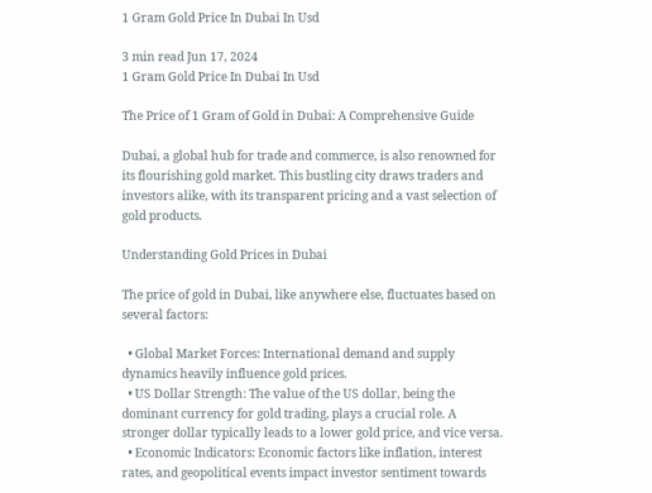1 Gram Gold Price In Dubai In Usd

3 min read Jun 17, 2024
1 Gram Gold Price In Dubai In Usd

The Price of 1 Gram of Gold in Dubai: A Comprehensive Guide

Dubai, a global hub for trade and commerce, is also renowned for its flourishing gold market. This bustling city draws traders and investors alike, with its transparent pricing and a vast selection of gold products.

Understanding Gold Prices in Dubai

The price of gold in Dubai, like anywhere else, fluctuates based on several factors:

  • Global Market Forces: International demand and supply dynamics heavily influence gold prices.
  • US Dollar Strength: The value of the US dollar, being the dominant currency for gold trading, plays a crucial role. A stronger dollar typically leads to a lower gold price, and vice versa.
  • Economic Indicators: Economic factors like inflation, interest rates, and geopolitical events impact investor sentiment towards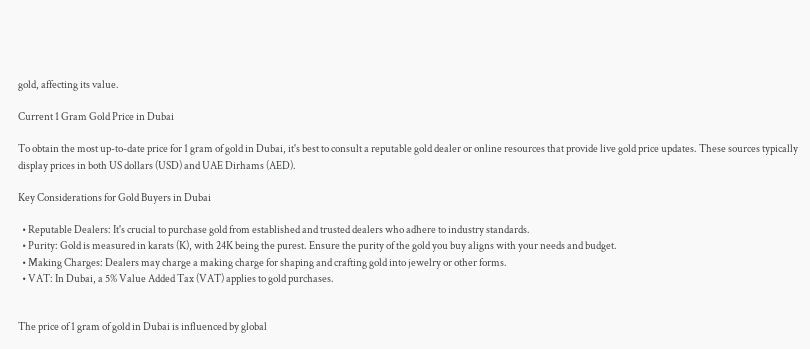gold, affecting its value.

Current 1 Gram Gold Price in Dubai

To obtain the most up-to-date price for 1 gram of gold in Dubai, it's best to consult a reputable gold dealer or online resources that provide live gold price updates. These sources typically display prices in both US dollars (USD) and UAE Dirhams (AED).

Key Considerations for Gold Buyers in Dubai

  • Reputable Dealers: It's crucial to purchase gold from established and trusted dealers who adhere to industry standards.
  • Purity: Gold is measured in karats (K), with 24K being the purest. Ensure the purity of the gold you buy aligns with your needs and budget.
  • Making Charges: Dealers may charge a making charge for shaping and crafting gold into jewelry or other forms.
  • VAT: In Dubai, a 5% Value Added Tax (VAT) applies to gold purchases.


The price of 1 gram of gold in Dubai is influenced by global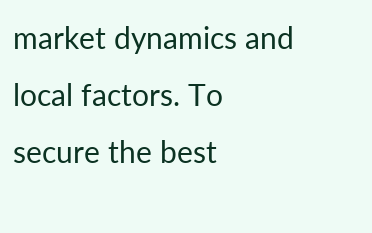market dynamics and local factors. To secure the best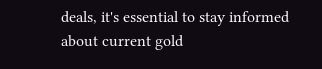deals, it's essential to stay informed about current gold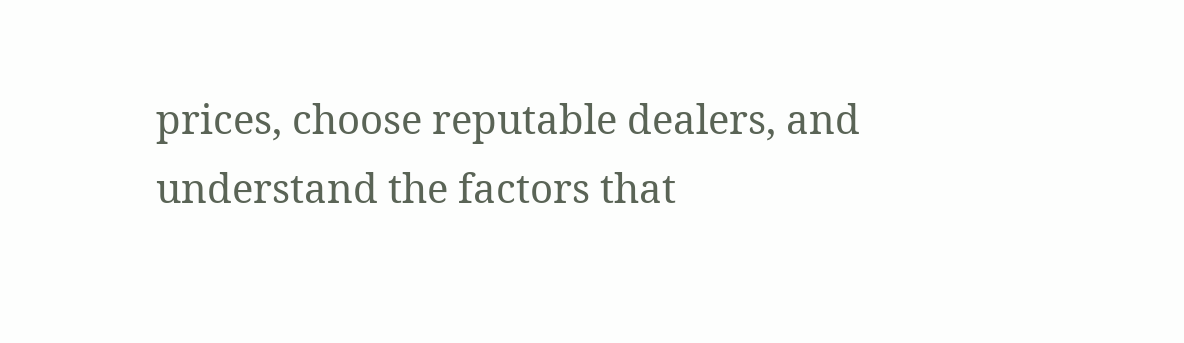prices, choose reputable dealers, and understand the factors that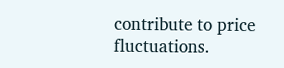contribute to price fluctuations.